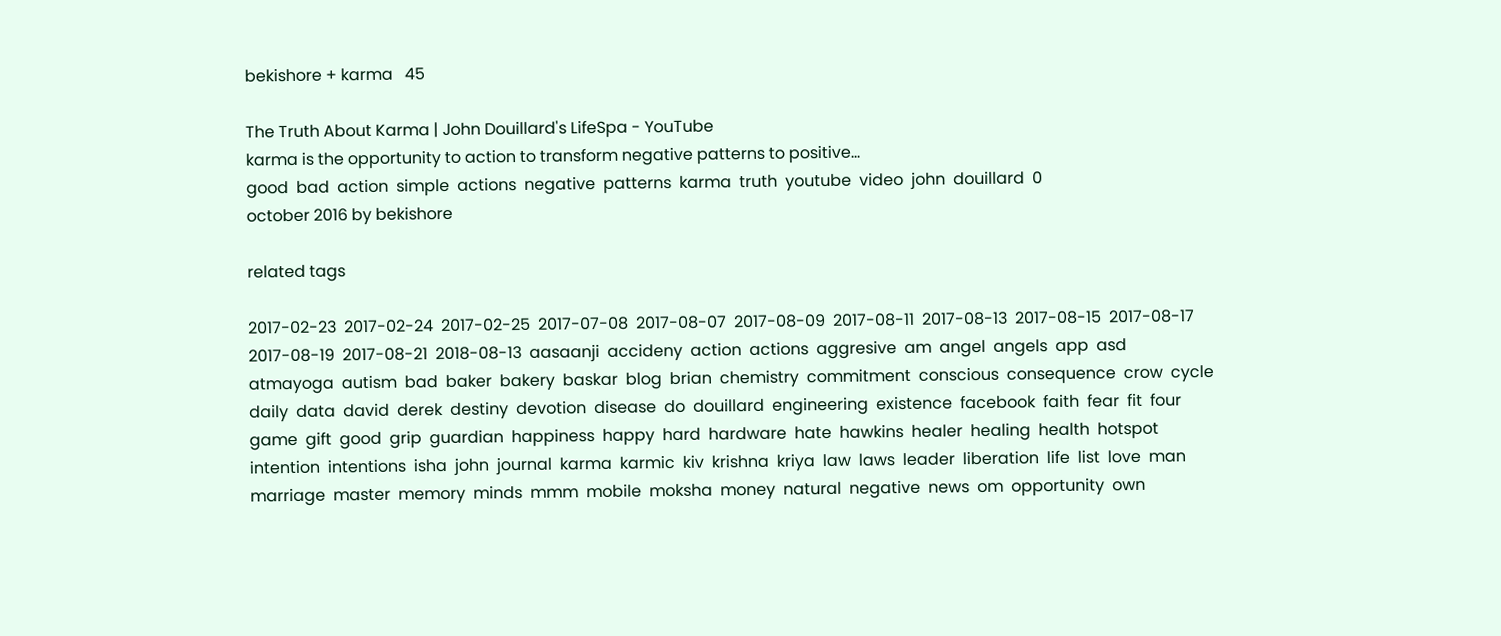bekishore + karma   45

The Truth About Karma | John Douillard's LifeSpa - YouTube
karma is the opportunity to action to transform negative patterns to positive...
good  bad  action  simple  actions  negative  patterns  karma  truth  youtube  video  john  douillard  0
october 2016 by bekishore

related tags

2017-02-23  2017-02-24  2017-02-25  2017-07-08  2017-08-07  2017-08-09  2017-08-11  2017-08-13  2017-08-15  2017-08-17  2017-08-19  2017-08-21  2018-08-13  aasaanji  accideny  action  actions  aggresive  am  angel  angels  app  asd  atmayoga  autism  bad  baker  bakery  baskar  blog  brian  chemistry  commitment  conscious  consequence  crow  cycle  daily  data  david  derek  destiny  devotion  disease  do  douillard  engineering  existence  facebook  faith  fear  fit  four  game  gift  good  grip  guardian  happiness  happy  hard  hardware  hate  hawkins  healer  healing  health  hotspot  intention  intentions  isha  john  journal  karma  karmic  kiv  krishna  kriya  law  laws  leader  liberation  life  list  love  man  marriage  master  memory  minds  mmm  mobile  moksha  money  natural  negative  news  om  opportunity  own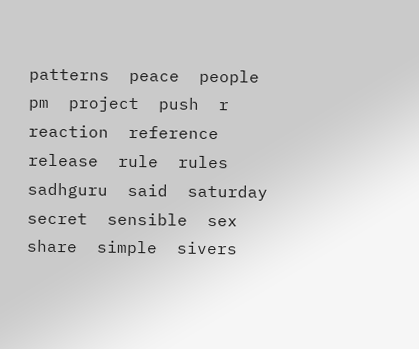patterns  peace  people  pm  project  push  r  reaction  reference  release  rule  rules  sadhguru  said  saturday  secret  sensible  sex  share  simple  sivers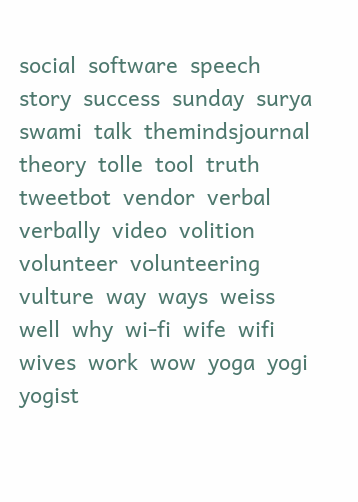social  software  speech  story  success  sunday  surya  swami  talk  themindsjournal  theory  tolle  tool  truth  tweetbot  vendor  verbal  verbally  video  volition  volunteer  volunteering  vulture  way  ways  weiss  well  why  wi-fi  wife  wifi  wives  work  wow  yoga  yogi  yogist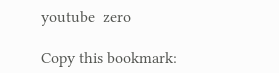youtube  zero

Copy this bookmark: